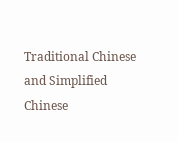Traditional Chinese and Simplified Chinese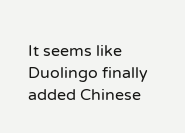It seems like Duolingo finally added Chinese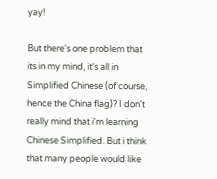yay!

But there's one problem that its in my mind, it's all in Simplified Chinese (of course, hence the China flag)? I don't really mind that i'm learning Chinese Simplified. But i think that many people would like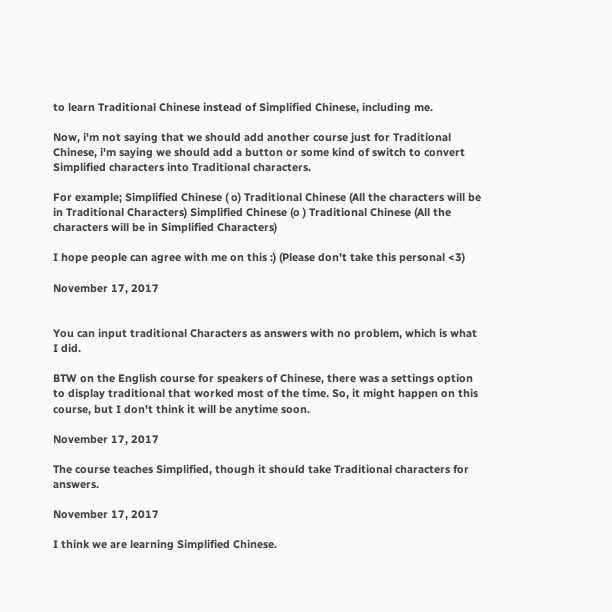to learn Traditional Chinese instead of Simplified Chinese, including me.

Now, i'm not saying that we should add another course just for Traditional Chinese, i'm saying we should add a button or some kind of switch to convert Simplified characters into Traditional characters.

For example; Simplified Chinese ( o) Traditional Chinese (All the characters will be in Traditional Characters) Simplified Chinese (o ) Traditional Chinese (All the characters will be in Simplified Characters)

I hope people can agree with me on this :) (Please don't take this personal <3)

November 17, 2017


You can input traditional Characters as answers with no problem, which is what I did.

BTW on the English course for speakers of Chinese, there was a settings option to display traditional that worked most of the time. So, it might happen on this course, but I don't think it will be anytime soon.

November 17, 2017

The course teaches Simplified, though it should take Traditional characters for answers.

November 17, 2017

I think we are learning Simplified Chinese.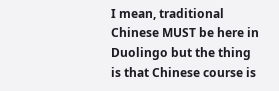I mean, traditional Chinese MUST be here in Duolingo but the thing is that Chinese course is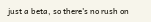just a beta, so there's no rush on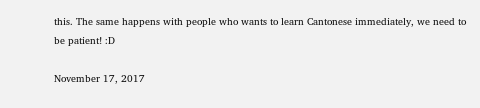this. The same happens with people who wants to learn Cantonese immediately, we need to be patient! :D

November 17, 2017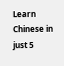Learn Chinese in just 5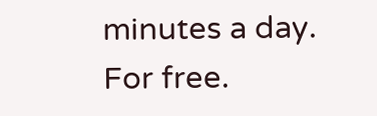minutes a day. For free.